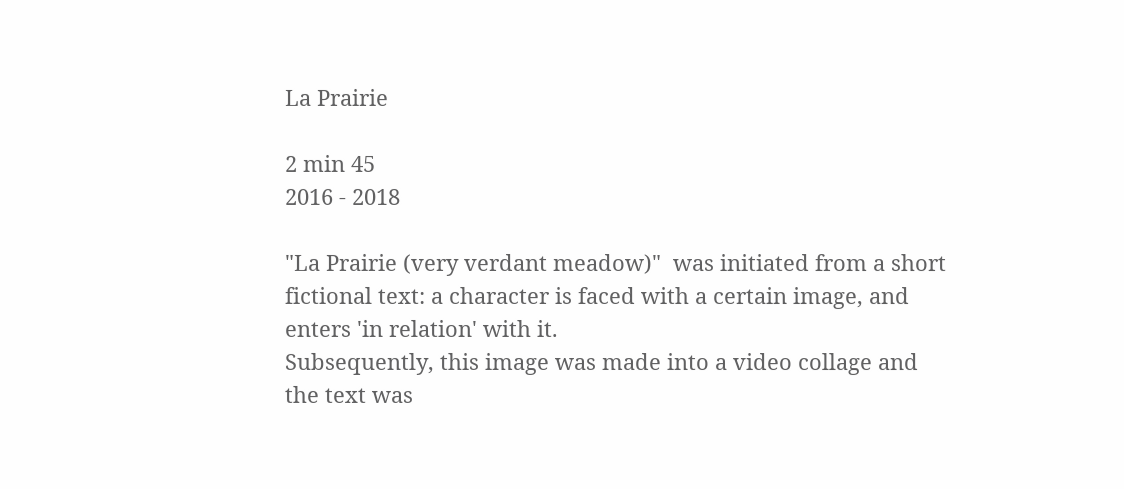La Prairie

2 min 45
2016 - 2018

"La Prairie (very verdant meadow)"  was initiated from a short fictional text: a character is faced with a certain image, and enters 'in relation' with it.
Subsequently, this image was made into a video collage and the text was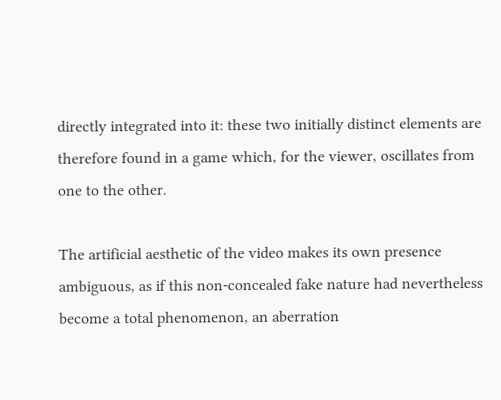directly integrated into it: these two initially distinct elements are therefore found in a game which, for the viewer, oscillates from one to the other.

The artificial aesthetic of the video makes its own presence ambiguous, as if this non-concealed fake nature had nevertheless become a total phenomenon, an aberration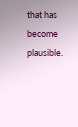that has become plausible.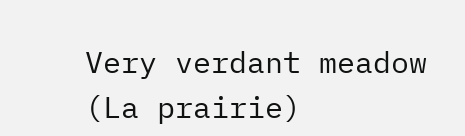Very verdant meadow (La prairie)